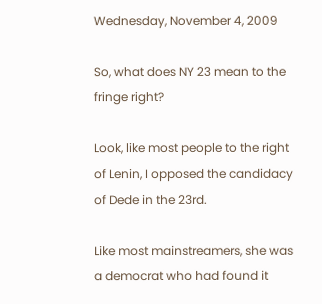Wednesday, November 4, 2009

So, what does NY 23 mean to the fringe right?

Look, like most people to the right of Lenin, I opposed the candidacy of Dede in the 23rd.

Like most mainstreamers, she was a democrat who had found it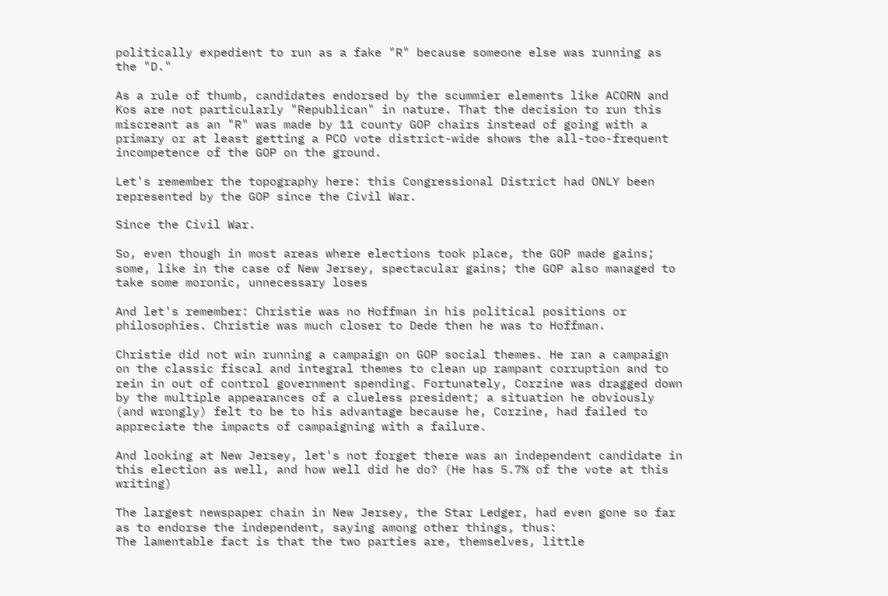politically expedient to run as a fake "R" because someone else was running as the "D."

As a rule of thumb, candidates endorsed by the scummier elements like ACORN and Kos are not particularly "Republican" in nature. That the decision to run this miscreant as an "R" was made by 11 county GOP chairs instead of going with a primary or at least getting a PCO vote district-wide shows the all-too-frequent incompetence of the GOP on the ground.

Let's remember the topography here: this Congressional District had ONLY been represented by the GOP since the Civil War.

Since the Civil War.

So, even though in most areas where elections took place, the GOP made gains; some, like in the case of New Jersey, spectacular gains; the GOP also managed to take some moronic, unnecessary loses

And let's remember: Christie was no Hoffman in his political positions or philosophies. Christie was much closer to Dede then he was to Hoffman.

Christie did not win running a campaign on GOP social themes. He ran a campaign on the classic fiscal and integral themes to clean up rampant corruption and to rein in out of control government spending. Fortunately, Corzine was dragged down by the multiple appearances of a clueless president; a situation he obviously (and wrongly) felt to be to his advantage because he, Corzine, had failed to appreciate the impacts of campaigning with a failure.

And looking at New Jersey, let's not forget there was an independent candidate in this election as well, and how well did he do? (He has 5.7% of the vote at this writing)

The largest newspaper chain in New Jersey, the Star Ledger, had even gone so far as to endorse the independent, saying among other things, thus:
The lamentable fact is that the two parties are, themselves, little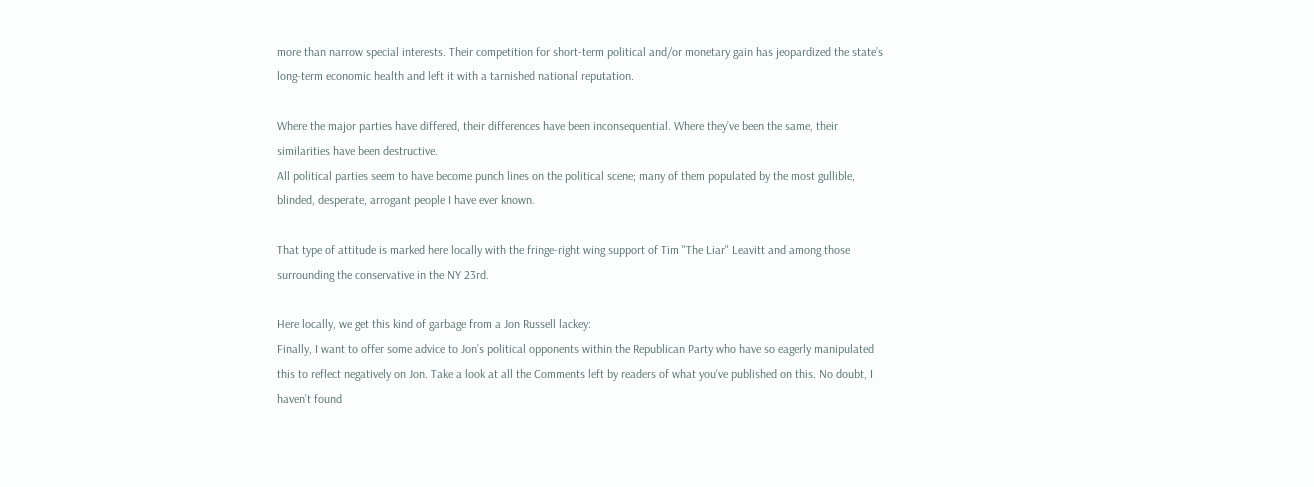more than narrow special interests. Their competition for short-term political and/or monetary gain has jeopardized the state’s long-term economic health and left it with a tarnished national reputation.

Where the major parties have differed, their differences have been inconsequential. Where they’ve been the same, their similarities have been destructive.
All political parties seem to have become punch lines on the political scene; many of them populated by the most gullible, blinded, desperate, arrogant people I have ever known.

That type of attitude is marked here locally with the fringe-right wing support of Tim "The Liar" Leavitt and among those surrounding the conservative in the NY 23rd.

Here locally, we get this kind of garbage from a Jon Russell lackey:
Finally, I want to offer some advice to Jon’s political opponents within the Republican Party who have so eagerly manipulated this to reflect negatively on Jon. Take a look at all the Comments left by readers of what you’ve published on this. No doubt, I haven’t found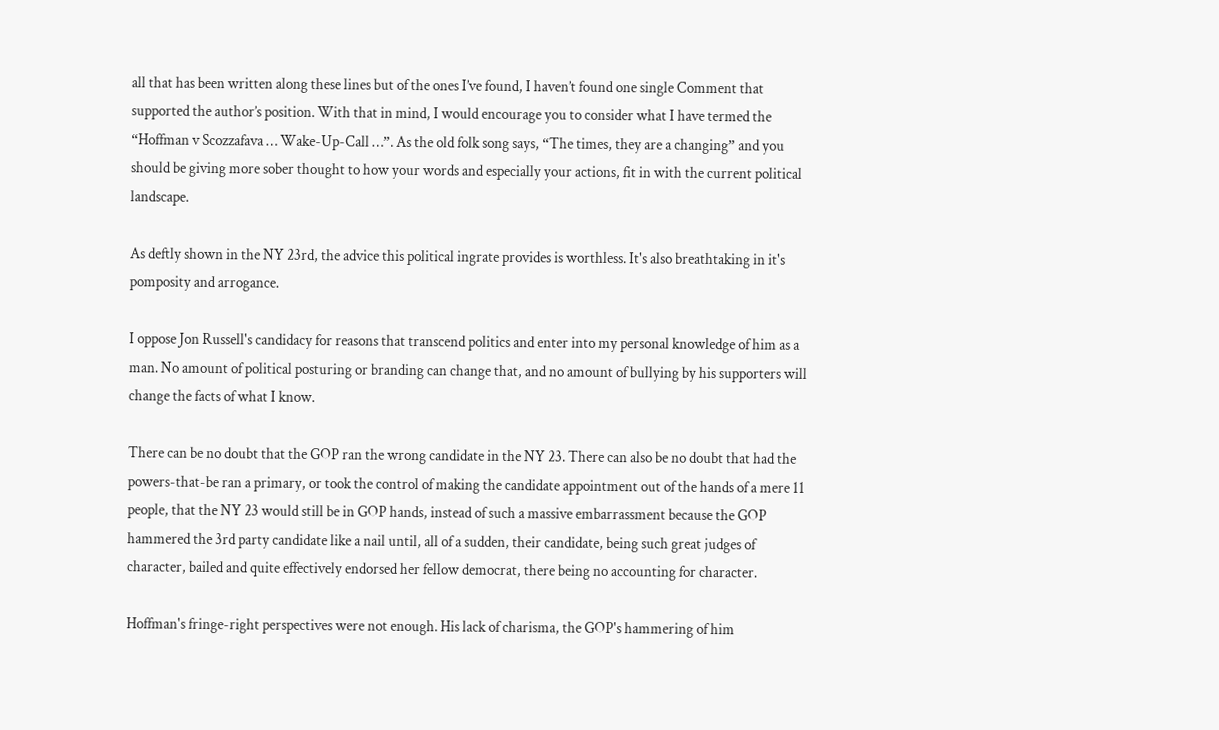all that has been written along these lines but of the ones I’ve found, I haven’t found one single Comment that supported the author’s position. With that in mind, I would encourage you to consider what I have termed the “Hoffman v Scozzafava … Wake-Up-Call …”. As the old folk song says, “The times, they are a changing” and you should be giving more sober thought to how your words and especially your actions, fit in with the current political landscape.

As deftly shown in the NY 23rd, the advice this political ingrate provides is worthless. It's also breathtaking in it's pomposity and arrogance.

I oppose Jon Russell's candidacy for reasons that transcend politics and enter into my personal knowledge of him as a man. No amount of political posturing or branding can change that, and no amount of bullying by his supporters will change the facts of what I know.

There can be no doubt that the GOP ran the wrong candidate in the NY 23. There can also be no doubt that had the powers-that-be ran a primary, or took the control of making the candidate appointment out of the hands of a mere 11 people, that the NY 23 would still be in GOP hands, instead of such a massive embarrassment because the GOP hammered the 3rd party candidate like a nail until, all of a sudden, their candidate, being such great judges of character, bailed and quite effectively endorsed her fellow democrat, there being no accounting for character.

Hoffman's fringe-right perspectives were not enough. His lack of charisma, the GOP's hammering of him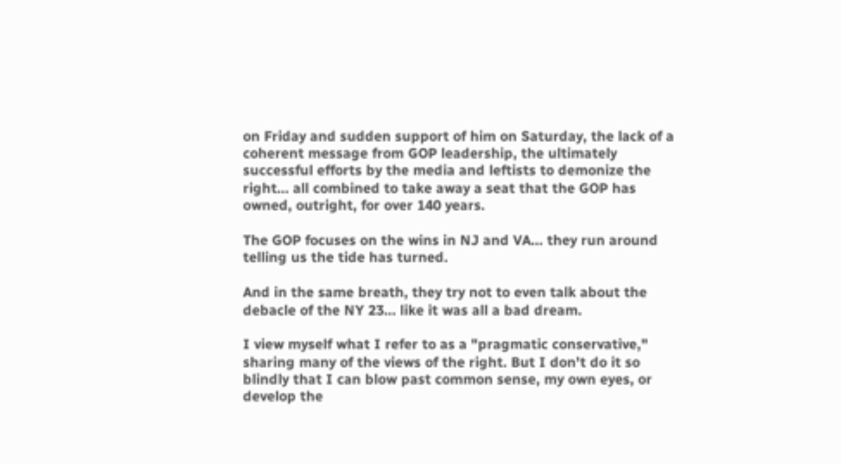on Friday and sudden support of him on Saturday, the lack of a coherent message from GOP leadership, the ultimately successful efforts by the media and leftists to demonize the right... all combined to take away a seat that the GOP has owned, outright, for over 140 years.

The GOP focuses on the wins in NJ and VA... they run around telling us the tide has turned.

And in the same breath, they try not to even talk about the debacle of the NY 23... like it was all a bad dream.

I view myself what I refer to as a "pragmatic conservative," sharing many of the views of the right. But I don't do it so blindly that I can blow past common sense, my own eyes, or develop the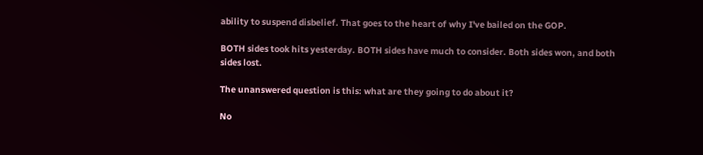ability to suspend disbelief. That goes to the heart of why I've bailed on the GOP.

BOTH sides took hits yesterday. BOTH sides have much to consider. Both sides won, and both sides lost.

The unanswered question is this: what are they going to do about it?

No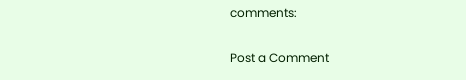comments:

Post a Comment